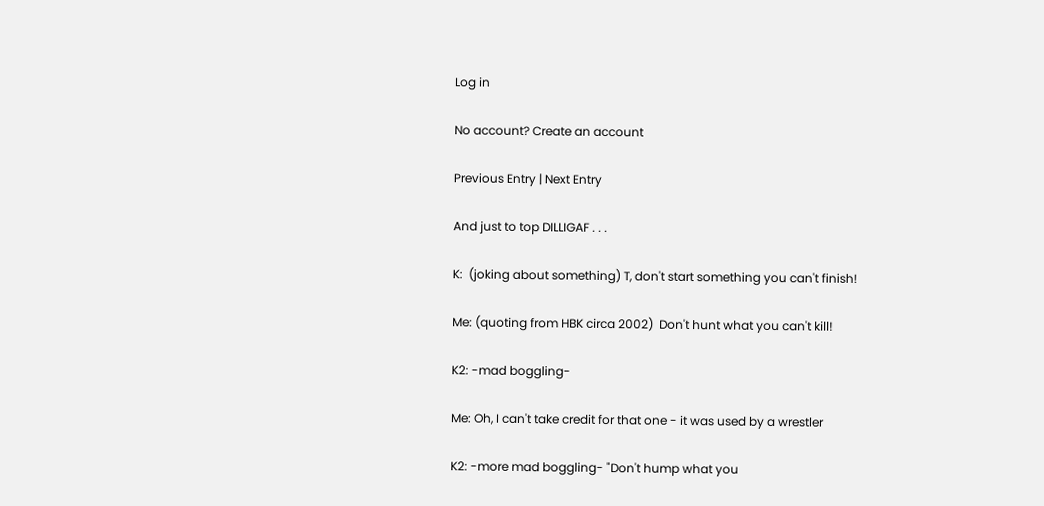Log in

No account? Create an account

Previous Entry | Next Entry

And just to top DILLIGAF . . .

K:  (joking about something) T, don't start something you can't finish!

Me: (quoting from HBK circa 2002)  Don't hunt what you can't kill!

K2: -mad boggling-

Me: Oh, I can't take credit for that one - it was used by a wrestler

K2: -more mad boggling- "Don't hump what you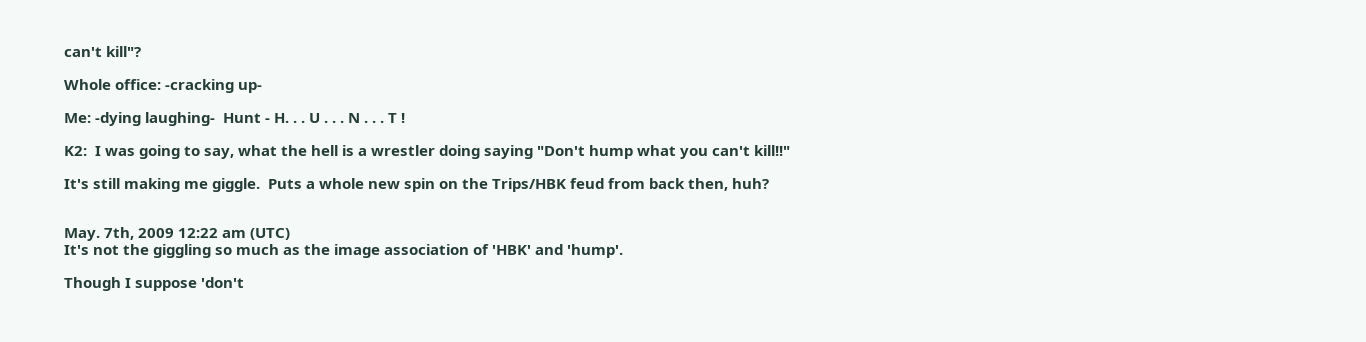can't kill"?

Whole office: -cracking up-

Me: -dying laughing-  Hunt - H. . . U . . . N . . . T !

K2:  I was going to say, what the hell is a wrestler doing saying "Don't hump what you can't kill!!"

It's still making me giggle.  Puts a whole new spin on the Trips/HBK feud from back then, huh?


May. 7th, 2009 12:22 am (UTC)
It's not the giggling so much as the image association of 'HBK' and 'hump'.

Though I suppose 'don't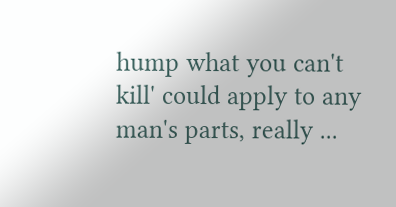hump what you can't kill' could apply to any man's parts, really ...